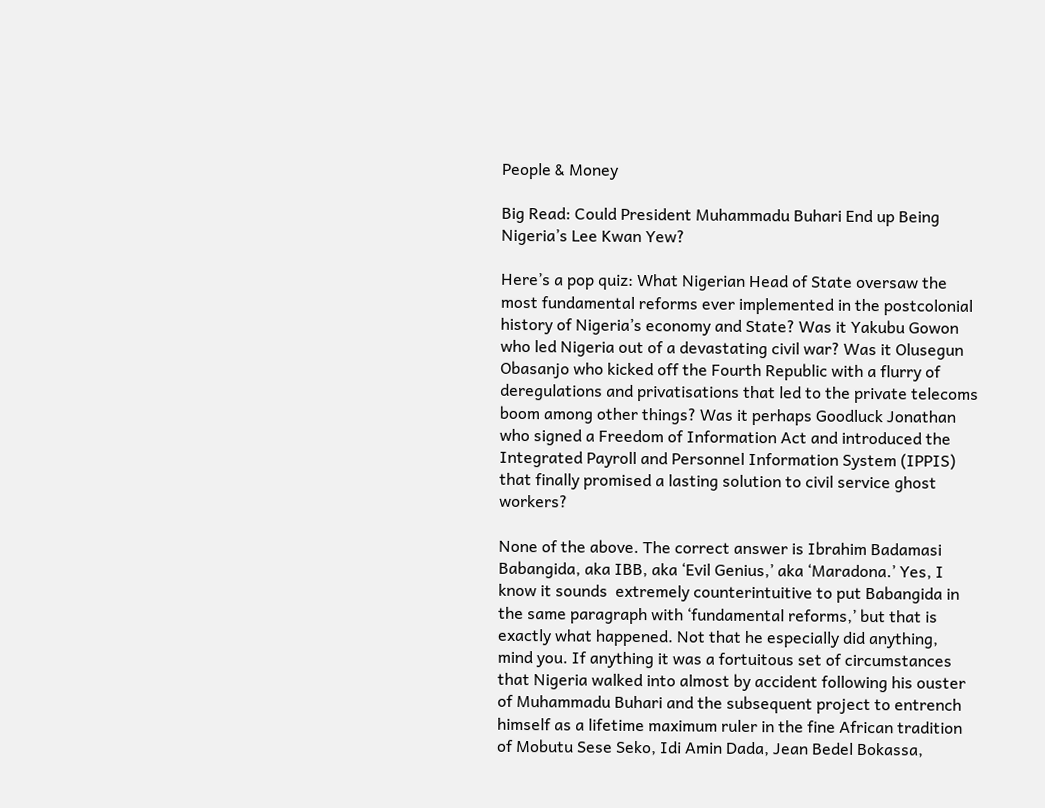People & Money

Big Read: Could President Muhammadu Buhari End up Being Nigeria’s Lee Kwan Yew?

Here’s a pop quiz: What Nigerian Head of State oversaw the most fundamental reforms ever implemented in the postcolonial history of Nigeria’s economy and State? Was it Yakubu Gowon who led Nigeria out of a devastating civil war? Was it Olusegun Obasanjo who kicked off the Fourth Republic with a flurry of deregulations and privatisations that led to the private telecoms boom among other things? Was it perhaps Goodluck Jonathan who signed a Freedom of Information Act and introduced the Integrated Payroll and Personnel Information System (IPPIS) that finally promised a lasting solution to civil service ghost workers?

None of the above. The correct answer is Ibrahim Badamasi Babangida, aka IBB, aka ‘Evil Genius,’ aka ‘Maradona.’ Yes, I know it sounds  extremely counterintuitive to put Babangida in the same paragraph with ‘fundamental reforms,’ but that is exactly what happened. Not that he especially did anything, mind you. If anything it was a fortuitous set of circumstances that Nigeria walked into almost by accident following his ouster of Muhammadu Buhari and the subsequent project to entrench himself as a lifetime maximum ruler in the fine African tradition of Mobutu Sese Seko, Idi Amin Dada, Jean Bedel Bokassa,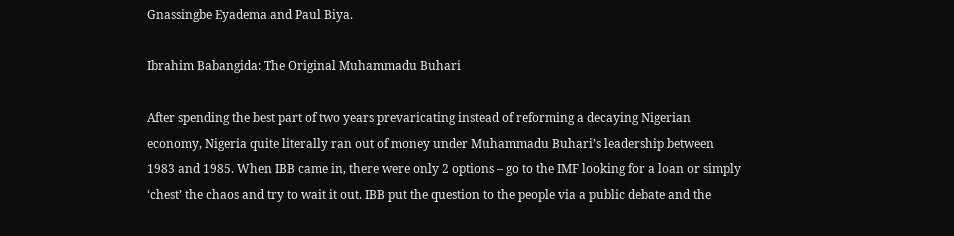Gnassingbe Eyadema and Paul Biya.

Ibrahim Babangida: The Original Muhammadu Buhari

After spending the best part of two years prevaricating instead of reforming a decaying Nigerian economy, Nigeria quite literally ran out of money under Muhammadu Buhari’s leadership between 1983 and 1985. When IBB came in, there were only 2 options – go to the IMF looking for a loan or simply ‘chest’ the chaos and try to wait it out. IBB put the question to the people via a public debate and the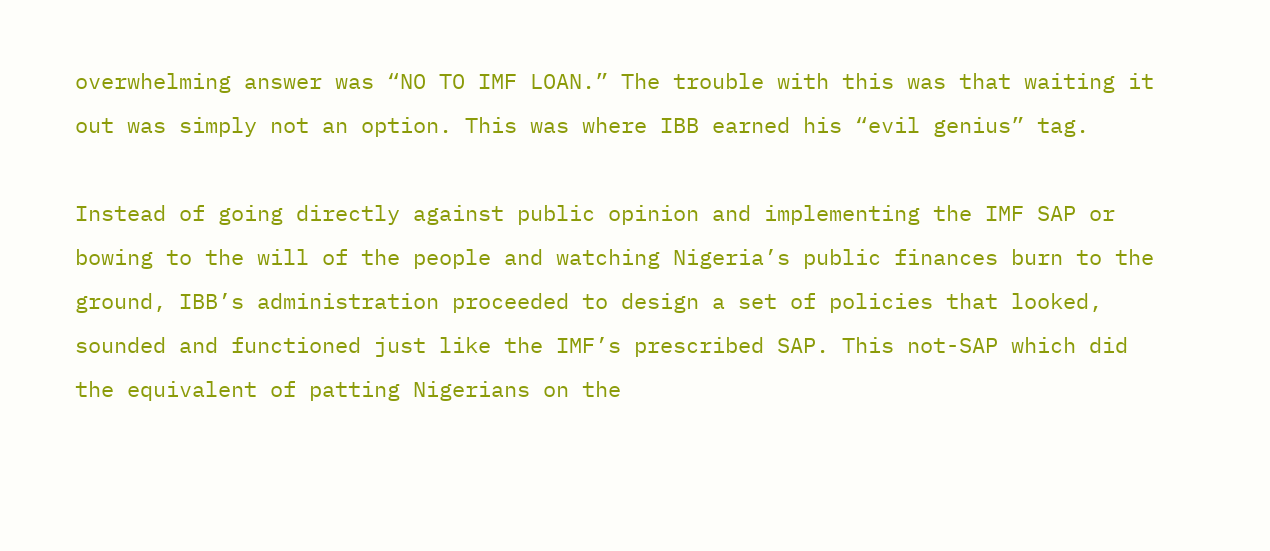overwhelming answer was “NO TO IMF LOAN.” The trouble with this was that waiting it out was simply not an option. This was where IBB earned his “evil genius” tag.

Instead of going directly against public opinion and implementing the IMF SAP or bowing to the will of the people and watching Nigeria’s public finances burn to the ground, IBB’s administration proceeded to design a set of policies that looked, sounded and functioned just like the IMF’s prescribed SAP. This not-SAP which did the equivalent of patting Nigerians on the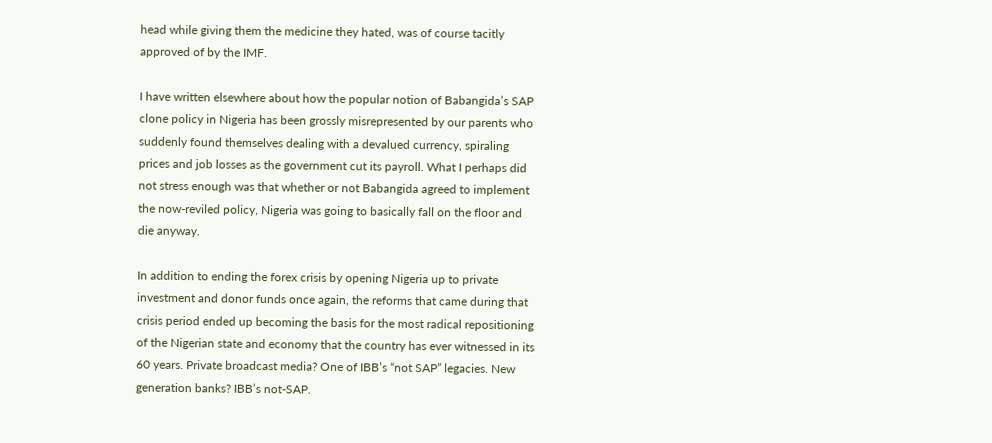head while giving them the medicine they hated, was of course tacitly approved of by the IMF.

I have written elsewhere about how the popular notion of Babangida’s SAP clone policy in Nigeria has been grossly misrepresented by our parents who suddenly found themselves dealing with a devalued currency, spiraling prices and job losses as the government cut its payroll. What I perhaps did not stress enough was that whether or not Babangida agreed to implement the now-reviled policy, Nigeria was going to basically fall on the floor and die anyway.

In addition to ending the forex crisis by opening Nigeria up to private investment and donor funds once again, the reforms that came during that crisis period ended up becoming the basis for the most radical repositioning of the Nigerian state and economy that the country has ever witnessed in its 60 years. Private broadcast media? One of IBB’s “not SAP” legacies. New generation banks? IBB’s not-SAP.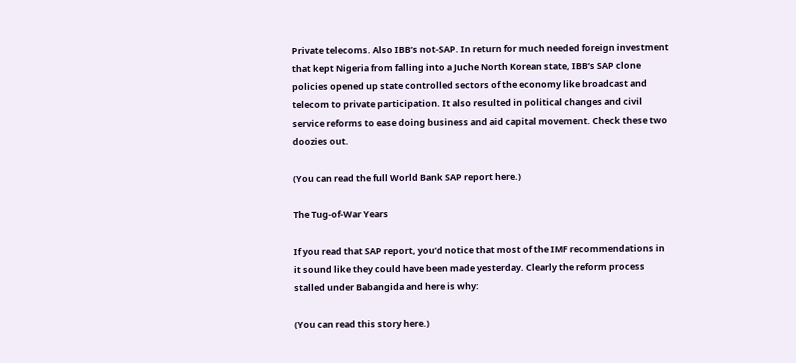Private telecoms. Also IBB’s not-SAP. In return for much needed foreign investment that kept Nigeria from falling into a Juche North Korean state, IBB’s SAP clone policies opened up state controlled sectors of the economy like broadcast and telecom to private participation. It also resulted in political changes and civil service reforms to ease doing business and aid capital movement. Check these two doozies out.

(You can read the full World Bank SAP report here.)

The Tug-of-War Years

If you read that SAP report, you’d notice that most of the IMF recommendations in it sound like they could have been made yesterday. Clearly the reform process stalled under Babangida and here is why:

(You can read this story here.)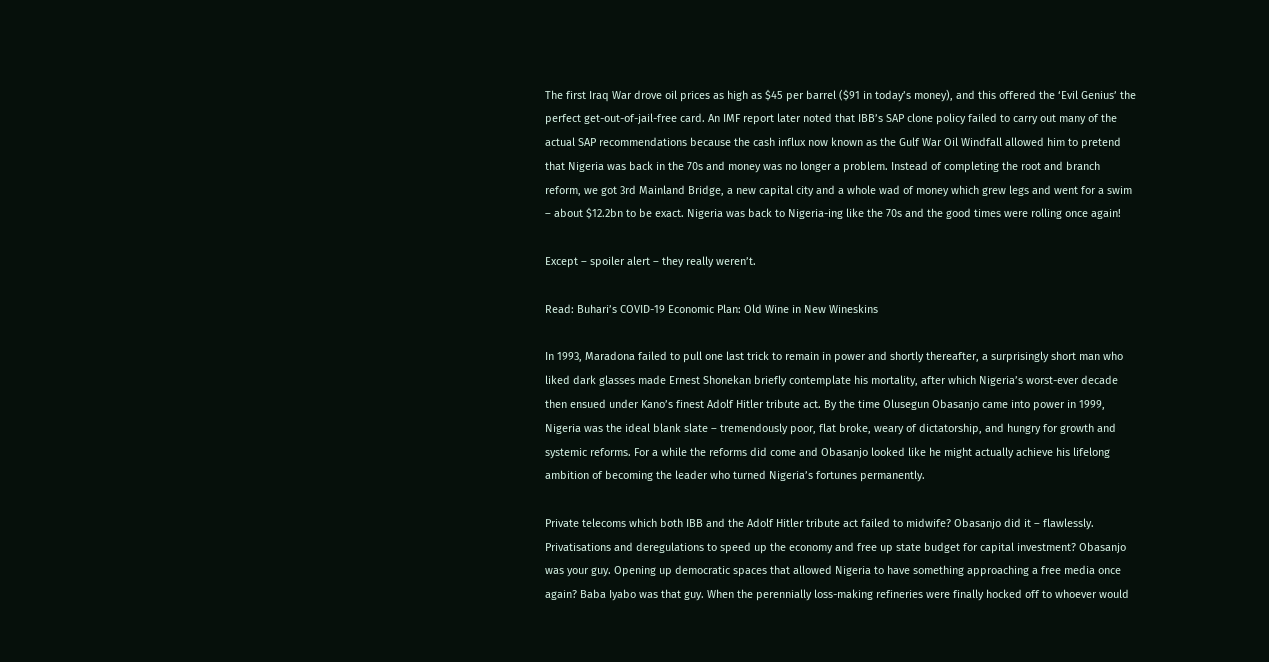The first Iraq War drove oil prices as high as $45 per barrel ($91 in today’s money), and this offered the ‘Evil Genius’ the perfect get-out-of-jail-free card. An IMF report later noted that IBB’s SAP clone policy failed to carry out many of the actual SAP recommendations because the cash influx now known as the Gulf War Oil Windfall allowed him to pretend that Nigeria was back in the 70s and money was no longer a problem. Instead of completing the root and branch reform, we got 3rd Mainland Bridge, a new capital city and a whole wad of money which grew legs and went for a swim – about $12.2bn to be exact. Nigeria was back to Nigeria-ing like the 70s and the good times were rolling once again!

Except – spoiler alert – they really weren’t.

Read: Buhari’s COVID-19 Economic Plan: Old Wine in New Wineskins

In 1993, Maradona failed to pull one last trick to remain in power and shortly thereafter, a surprisingly short man who liked dark glasses made Ernest Shonekan briefly contemplate his mortality, after which Nigeria’s worst-ever decade then ensued under Kano’s finest Adolf Hitler tribute act. By the time Olusegun Obasanjo came into power in 1999, Nigeria was the ideal blank slate – tremendously poor, flat broke, weary of dictatorship, and hungry for growth and systemic reforms. For a while the reforms did come and Obasanjo looked like he might actually achieve his lifelong ambition of becoming the leader who turned Nigeria’s fortunes permanently.

Private telecoms which both IBB and the Adolf Hitler tribute act failed to midwife? Obasanjo did it – flawlessly. Privatisations and deregulations to speed up the economy and free up state budget for capital investment? Obasanjo was your guy. Opening up democratic spaces that allowed Nigeria to have something approaching a free media once again? Baba Iyabo was that guy. When the perennially loss-making refineries were finally hocked off to whoever would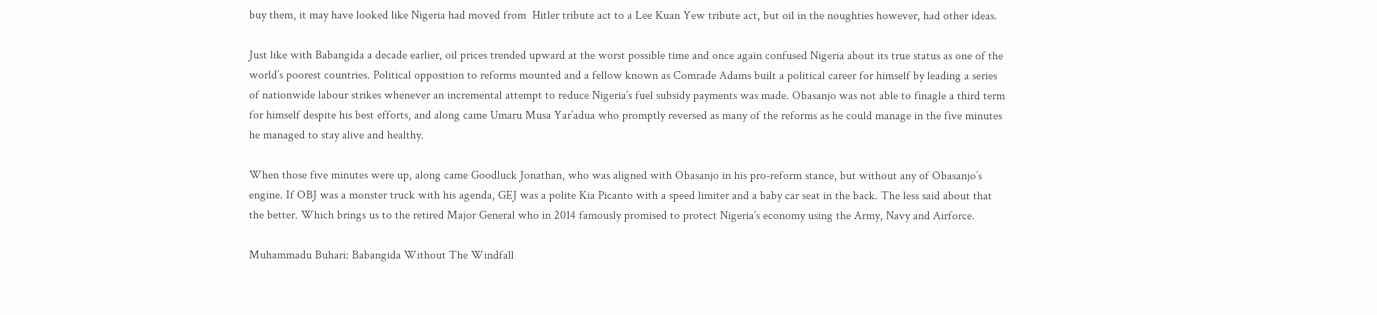buy them, it may have looked like Nigeria had moved from  Hitler tribute act to a Lee Kuan Yew tribute act, but oil in the noughties however, had other ideas.

Just like with Babangida a decade earlier, oil prices trended upward at the worst possible time and once again confused Nigeria about its true status as one of the world’s poorest countries. Political opposition to reforms mounted and a fellow known as Comrade Adams built a political career for himself by leading a series of nationwide labour strikes whenever an incremental attempt to reduce Nigeria’s fuel subsidy payments was made. Obasanjo was not able to finagle a third term for himself despite his best efforts, and along came Umaru Musa Yar’adua who promptly reversed as many of the reforms as he could manage in the five minutes he managed to stay alive and healthy.

When those five minutes were up, along came Goodluck Jonathan, who was aligned with Obasanjo in his pro-reform stance, but without any of Obasanjo’s engine. If OBJ was a monster truck with his agenda, GEJ was a polite Kia Picanto with a speed limiter and a baby car seat in the back. The less said about that the better. Which brings us to the retired Major General who in 2014 famously promised to protect Nigeria’s economy using the Army, Navy and Airforce.

Muhammadu Buhari: Babangida Without The Windfall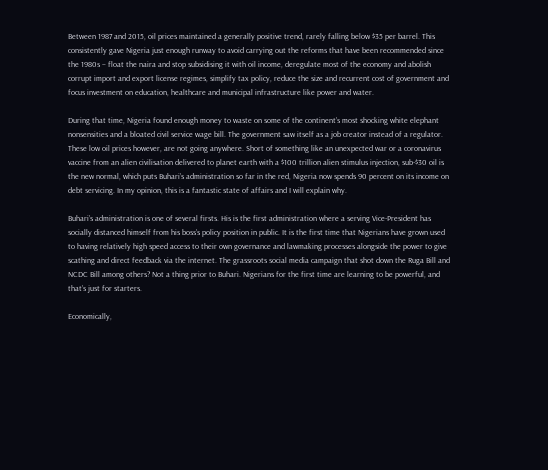Between 1987 and 2015, oil prices maintained a generally positive trend, rarely falling below $35 per barrel. This consistently gave Nigeria just enough runway to avoid carrying out the reforms that have been recommended since the 1980s – float the naira and stop subsidising it with oil income, deregulate most of the economy and abolish corrupt import and export license regimes, simplify tax policy, reduce the size and recurrent cost of government and focus investment on education, healthcare and municipal infrastructure like power and water.

During that time, Nigeria found enough money to waste on some of the continent’s most shocking white elephant nonsensities and a bloated civil service wage bill. The government saw itself as a job creator instead of a regulator. These low oil prices however, are not going anywhere. Short of something like an unexpected war or a coronavirus vaccine from an alien civilisation delivered to planet earth with a $100 trillion alien stimulus injection, sub-$30 oil is the new normal, which puts Buhari’s administration so far in the red, Nigeria now spends 90 percent on its income on debt servicing. In my opinion, this is a fantastic state of affairs and I will explain why.

Buhari’s administration is one of several firsts. His is the first administration where a serving Vice-President has socially distanced himself from his boss’s policy position in public. It is the first time that Nigerians have grown used to having relatively high speed access to their own governance and lawmaking processes alongside the power to give scathing and direct feedback via the internet. The grassroots social media campaign that shot down the Ruga Bill and NCDC Bill among others? Not a thing prior to Buhari. Nigerians for the first time are learning to be powerful, and that’s just for starters.

Economically,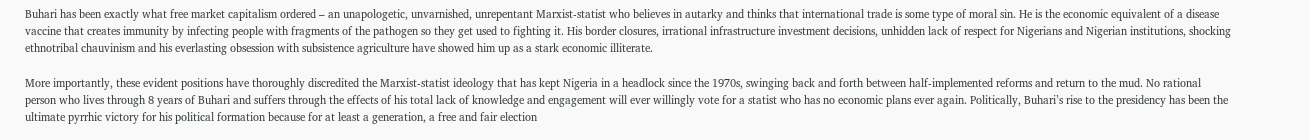Buhari has been exactly what free market capitalism ordered – an unapologetic, unvarnished, unrepentant Marxist-statist who believes in autarky and thinks that international trade is some type of moral sin. He is the economic equivalent of a disease vaccine that creates immunity by infecting people with fragments of the pathogen so they get used to fighting it. His border closures, irrational infrastructure investment decisions, unhidden lack of respect for Nigerians and Nigerian institutions, shocking ethnotribal chauvinism and his everlasting obsession with subsistence agriculture have showed him up as a stark economic illiterate.

More importantly, these evident positions have thoroughly discredited the Marxist-statist ideology that has kept Nigeria in a headlock since the 1970s, swinging back and forth between half-implemented reforms and return to the mud. No rational person who lives through 8 years of Buhari and suffers through the effects of his total lack of knowledge and engagement will ever willingly vote for a statist who has no economic plans ever again. Politically, Buhari’s rise to the presidency has been the ultimate pyrrhic victory for his political formation because for at least a generation, a free and fair election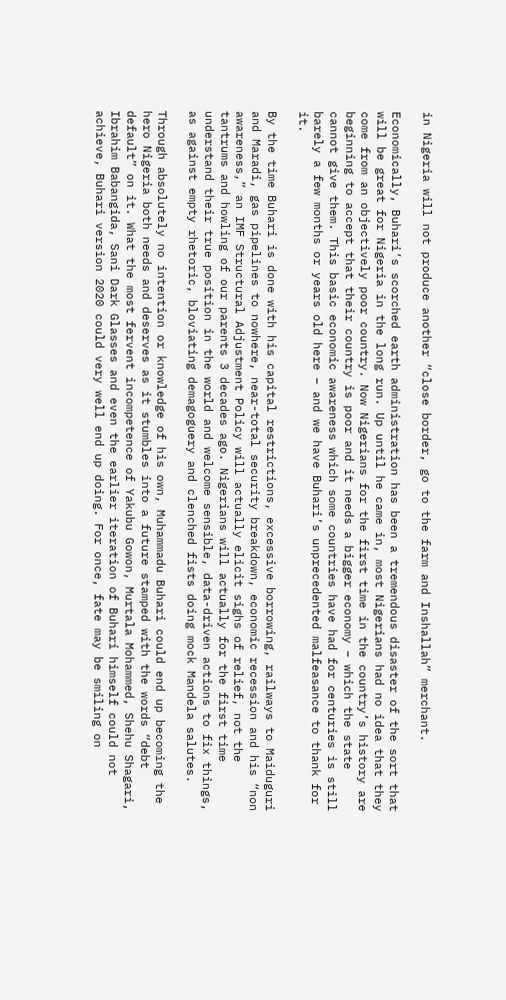in Nigeria will not produce another “close border, go to the farm and Inshallah” merchant.

Economically, Buhari’s scorched earth administration has been a tremendous disaster of the sort that will be great for Nigeria in the long run. Up until he came in, most Nigerians had no idea that they come from an objectively poor country. Now Nigerians for the first time in the country’s history are beginning to accept that their country is poor and it needs a bigger economy – which the state cannot give them. This basic economic awareness which some countries have had for centuries is still barely a few months or years old here – and we have Buhari’s unprecedented malfeasance to thank for it.

By the time Buhari is done with his capital restrictions, excessive borrowing, railways to Maiduguri and Maradi, gas pipelines to nowhere, near-total security breakdown, economic recession and his “non awareness,” an IMF Structural Adjustment Policy will actually elicit sighs of relief, not the tantrums and howling of our parents 3 decades ago. Nigerians will actually for the first time understand their true position in the world and welcome sensible, data-driven actions to fix things, as against empty rhetoric, bloviating demagoguery and clenched fists doing mock Mandela salutes.

Through absolutely no intention or knowledge of his own, Muhammadu Buhari could end up becoming the hero Nigeria both needs and deserves as it stumbles into a future stamped with the words “debt default” on it. What the most fervent incompetence of Yakubu Gowon, Murtala Mohammed, Shehu Shagari, Ibrahim Babangida, Sani Dark Glasses and even the earlier iteration of Buhari himself could not achieve, Buhari version 2020 could very well end up doing. For once, fate may be smiling on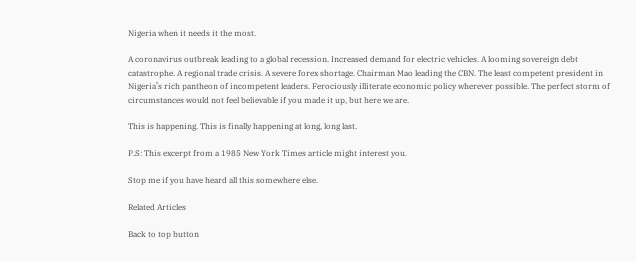Nigeria when it needs it the most.

A coronavirus outbreak leading to a global recession. Increased demand for electric vehicles. A looming sovereign debt catastrophe. A regional trade crisis. A severe forex shortage. Chairman Mao leading the CBN. The least competent president in Nigeria’s rich pantheon of incompetent leaders. Ferociously illiterate economic policy wherever possible. The perfect storm of circumstances would not feel believable if you made it up, but here we are.

This is happening. This is finally happening at long, long last.

P.S: This excerpt from a 1985 New York Times article might interest you.

Stop me if you have heard all this somewhere else.

Related Articles

Back to top button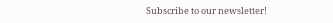Subscribe to our newsletter!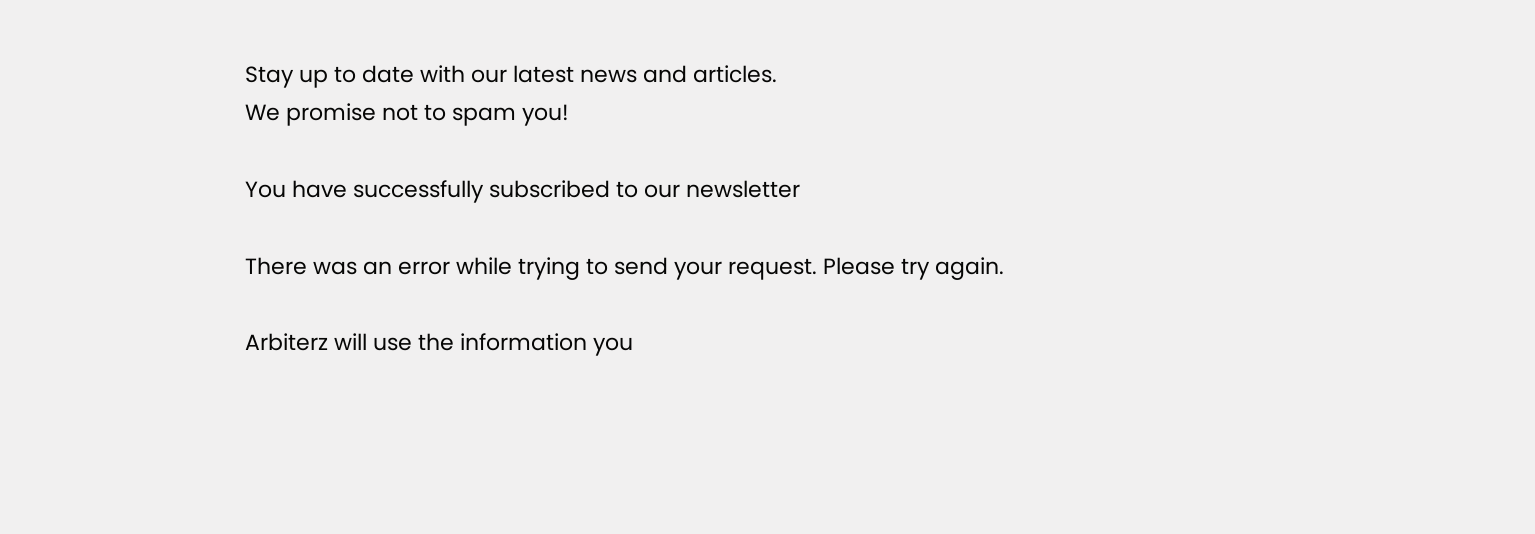Stay up to date with our latest news and articles.
We promise not to spam you!

You have successfully subscribed to our newsletter

There was an error while trying to send your request. Please try again.

Arbiterz will use the information you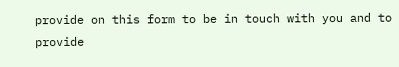provide on this form to be in touch with you and to provide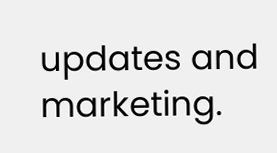updates and marketing.